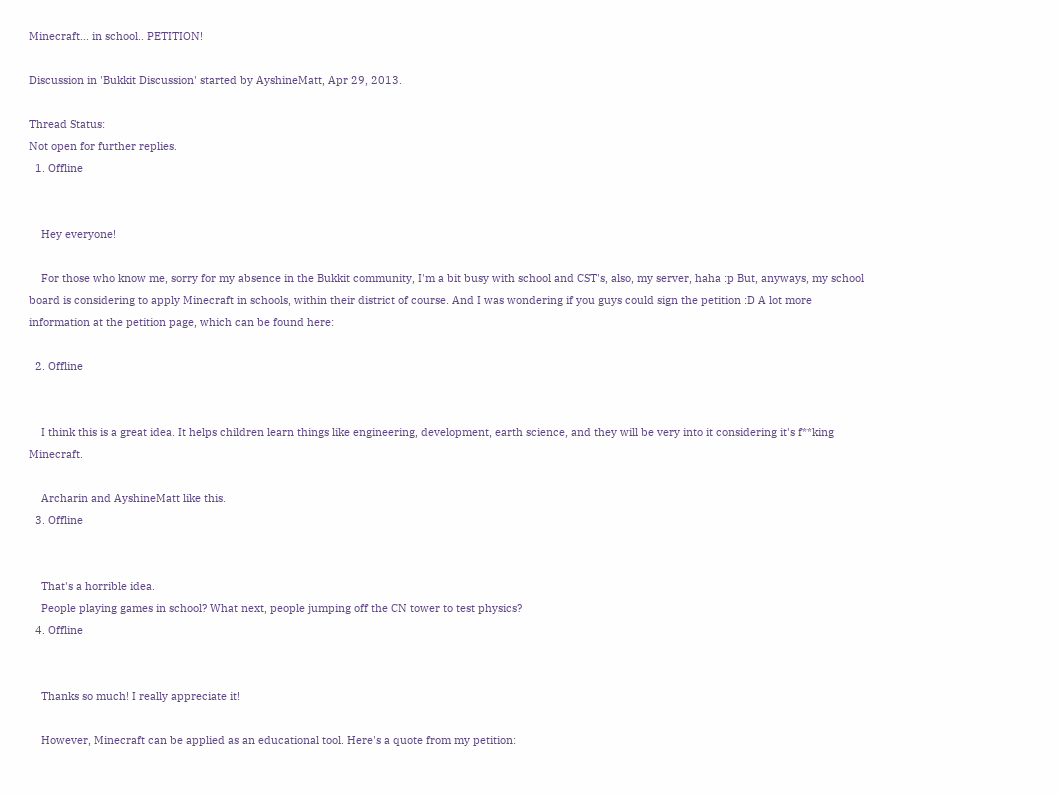Minecraft... in school.. PETITION!

Discussion in 'Bukkit Discussion' started by AyshineMatt, Apr 29, 2013.

Thread Status:
Not open for further replies.
  1. Offline


    Hey everyone!

    For those who know me, sorry for my absence in the Bukkit community, I'm a bit busy with school and CST's, also, my server, haha :p But, anyways, my school board is considering to apply Minecraft in schools, within their district of course. And I was wondering if you guys could sign the petition :D A lot more information at the petition page, which can be found here:

  2. Offline


    I think this is a great idea. It helps children learn things like engineering, development, earth science, and they will be very into it considering it's f**king Minecraft.

    Archarin and AyshineMatt like this.
  3. Offline


    That's a horrible idea.
    People playing games in school? What next, people jumping off the CN tower to test physics?
  4. Offline


    Thanks so much! I really appreciate it!

    However, Minecraft can be applied as an educational tool. Here's a quote from my petition: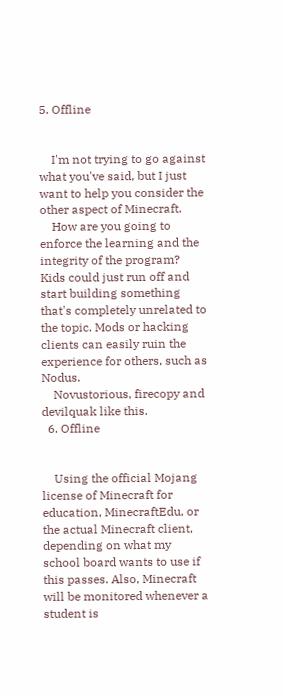5. Offline


    I'm not trying to go against what you've said, but I just want to help you consider the other aspect of Minecraft.
    How are you going to enforce the learning and the integrity of the program? Kids could just run off and start building something that's completely unrelated to the topic. Mods or hacking clients can easily ruin the experience for others, such as Nodus.
    Novustorious, firecopy and devilquak like this.
  6. Offline


    Using the official Mojang license of Minecraft for education, MinecraftEdu, or the actual Minecraft client, depending on what my school board wants to use if this passes. Also, Minecraft will be monitored whenever a student is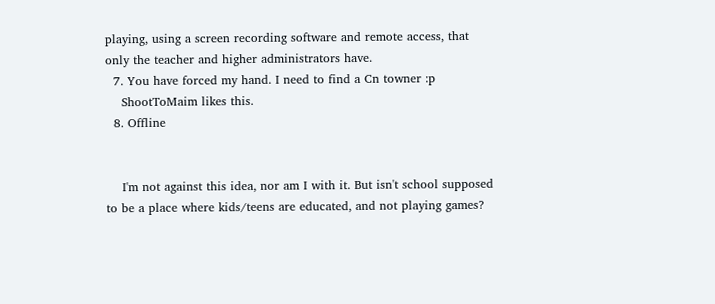playing, using a screen recording software and remote access, that only the teacher and higher administrators have.
  7. You have forced my hand. I need to find a Cn towner :p
    ShootToMaim likes this.
  8. Offline


    I'm not against this idea, nor am I with it. But isn't school supposed to be a place where kids/teens are educated, and not playing games?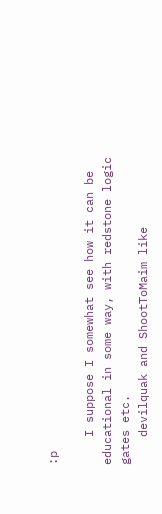:p

    I suppose I somewhat see how it can be educational in some way, with redstone logic gates etc.
    devilquak and ShootToMaim like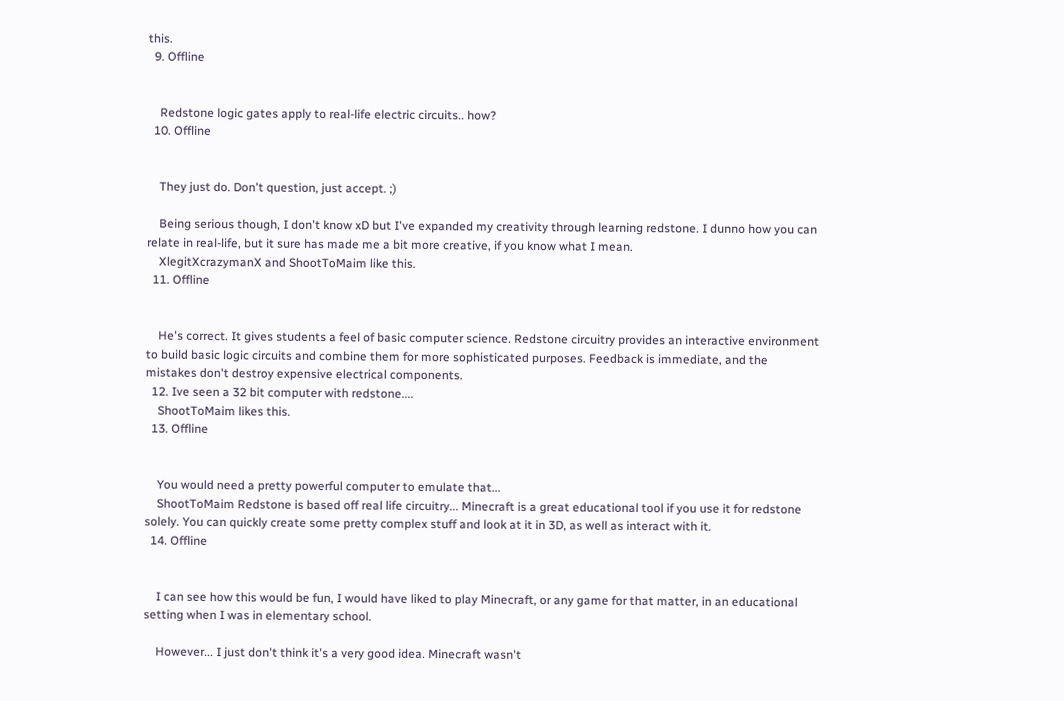this.
  9. Offline


    Redstone logic gates apply to real-life electric circuits.. how?
  10. Offline


    They just do. Don't question, just accept. ;)

    Being serious though, I don't know xD but I've expanded my creativity through learning redstone. I dunno how you can relate in real-life, but it sure has made me a bit more creative, if you know what I mean.
    XlegitXcrazymanX and ShootToMaim like this.
  11. Offline


    He's correct. It gives students a feel of basic computer science. Redstone circuitry provides an interactive environment to build basic logic circuits and combine them for more sophisticated purposes. Feedback is immediate, and the mistakes don't destroy expensive electrical components.
  12. Ive seen a 32 bit computer with redstone....
    ShootToMaim likes this.
  13. Offline


    You would need a pretty powerful computer to emulate that...
    ShootToMaim Redstone is based off real life circuitry... Minecraft is a great educational tool if you use it for redstone solely. You can quickly create some pretty complex stuff and look at it in 3D, as well as interact with it.
  14. Offline


    I can see how this would be fun, I would have liked to play Minecraft, or any game for that matter, in an educational setting when I was in elementary school.

    However... I just don't think it's a very good idea. Minecraft wasn't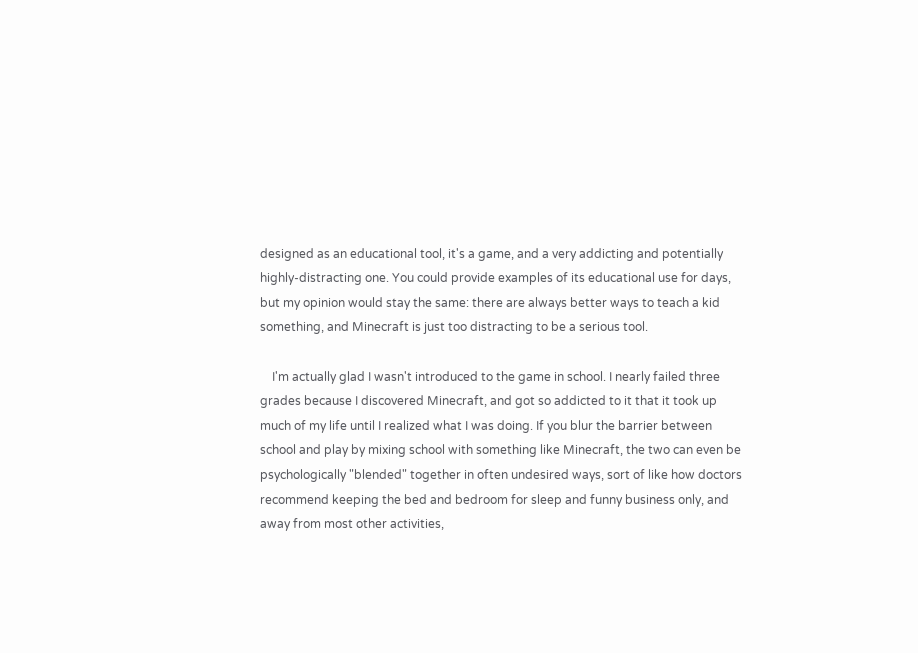designed as an educational tool, it's a game, and a very addicting and potentially highly-distracting one. You could provide examples of its educational use for days, but my opinion would stay the same: there are always better ways to teach a kid something, and Minecraft is just too distracting to be a serious tool.

    I'm actually glad I wasn't introduced to the game in school. I nearly failed three grades because I discovered Minecraft, and got so addicted to it that it took up much of my life until I realized what I was doing. If you blur the barrier between school and play by mixing school with something like Minecraft, the two can even be psychologically "blended" together in often undesired ways, sort of like how doctors recommend keeping the bed and bedroom for sleep and funny business only, and away from most other activities,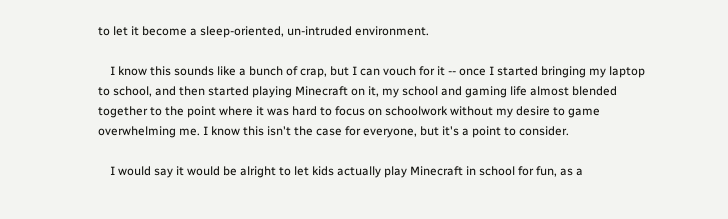to let it become a sleep-oriented, un-intruded environment.

    I know this sounds like a bunch of crap, but I can vouch for it -- once I started bringing my laptop to school, and then started playing Minecraft on it, my school and gaming life almost blended together to the point where it was hard to focus on schoolwork without my desire to game overwhelming me. I know this isn't the case for everyone, but it's a point to consider.

    I would say it would be alright to let kids actually play Minecraft in school for fun, as a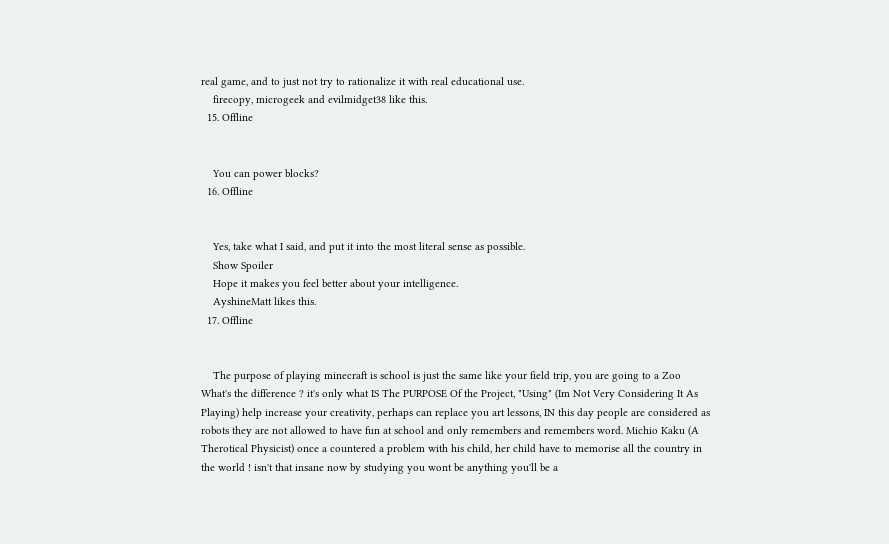real game, and to just not try to rationalize it with real educational use.
    firecopy, microgeek and evilmidget38 like this.
  15. Offline


    You can power blocks?
  16. Offline


    Yes, take what I said, and put it into the most literal sense as possible.
    Show Spoiler
    Hope it makes you feel better about your intelligence.
    AyshineMatt likes this.
  17. Offline


    The purpose of playing minecraft is school is just the same like your field trip, you are going to a Zoo What's the difference ? it's only what IS The PURPOSE Of the Project, "Using" (Im Not Very Considering It As Playing) help increase your creativity, perhaps can replace you art lessons, IN this day people are considered as robots they are not allowed to have fun at school and only remembers and remembers word. Michio Kaku (A Therotical Physicist) once a countered a problem with his child, her child have to memorise all the country in the world ! isn't that insane now by studying you wont be anything you'll be a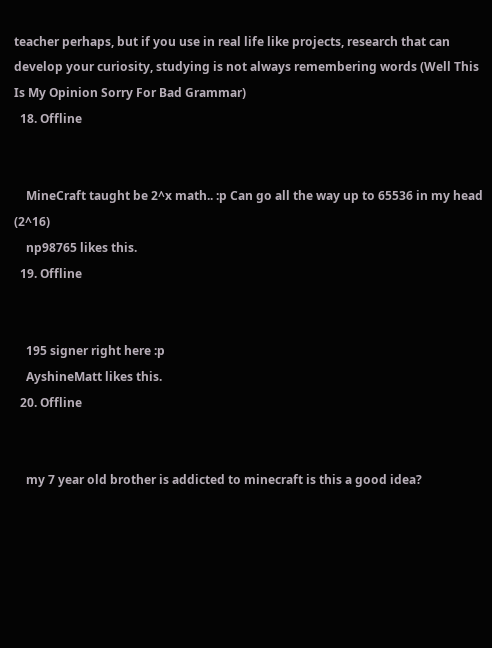teacher perhaps, but if you use in real life like projects, research that can develop your curiosity, studying is not always remembering words (Well This Is My Opinion Sorry For Bad Grammar)
  18. Offline


    MineCraft taught be 2^x math.. :p Can go all the way up to 65536 in my head (2^16)
    np98765 likes this.
  19. Offline


    195 signer right here :p
    AyshineMatt likes this.
  20. Offline


    my 7 year old brother is addicted to minecraft is this a good idea?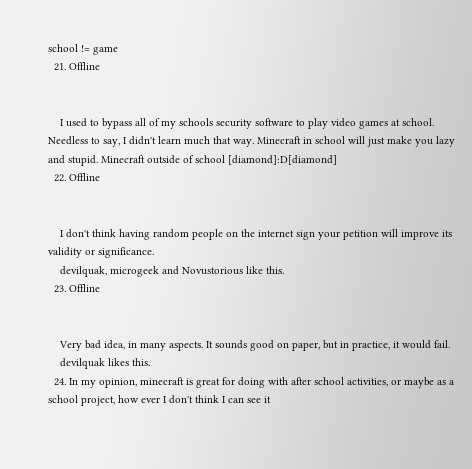school != game
  21. Offline


    I used to bypass all of my schools security software to play video games at school. Needless to say, I didn't learn much that way. Minecraft in school will just make you lazy and stupid. Minecraft outside of school [diamond]:D[diamond]
  22. Offline


    I don't think having random people on the internet sign your petition will improve its validity or significance.
    devilquak, microgeek and Novustorious like this.
  23. Offline


    Very bad idea, in many aspects. It sounds good on paper, but in practice, it would fail.
    devilquak likes this.
  24. In my opinion, minecraft is great for doing with after school activities, or maybe as a school project, how ever I don't think I can see it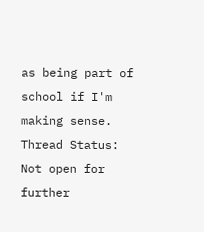as being part of school if I'm making sense.
Thread Status:
Not open for further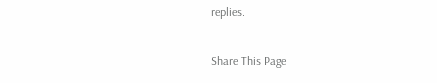replies.

Share This Page